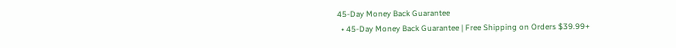45-Day Money Back Guarantee
  • 45-Day Money Back Guarantee | Free Shipping on Orders $39.99+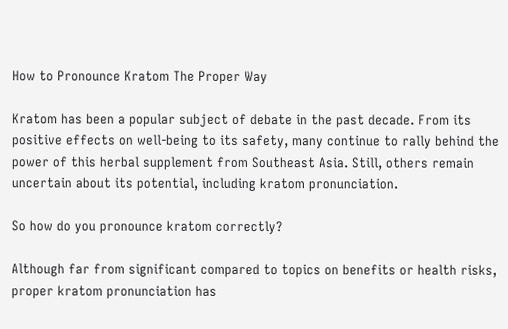How to Pronounce Kratom The Proper Way

Kratom has been a popular subject of debate in the past decade. From its positive effects on well-being to its safety, many continue to rally behind the power of this herbal supplement from Southeast Asia. Still, others remain uncertain about its potential, including kratom pronunciation.

So how do you pronounce kratom correctly?

Although far from significant compared to topics on benefits or health risks, proper kratom pronunciation has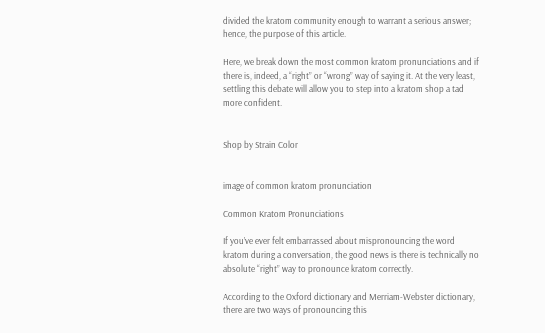divided the kratom community enough to warrant a serious answer; hence, the purpose of this article.

Here, we break down the most common kratom pronunciations and if there is, indeed, a “right” or “wrong” way of saying it. At the very least, settling this debate will allow you to step into a kratom shop a tad more confident.


Shop by Strain Color


image of common kratom pronunciation

Common Kratom Pronunciations

If you’ve ever felt embarrassed about mispronouncing the word kratom during a conversation, the good news is there is technically no absolute “right” way to pronounce kratom correctly.

According to the Oxford dictionary and Merriam-Webster dictionary, there are two ways of pronouncing this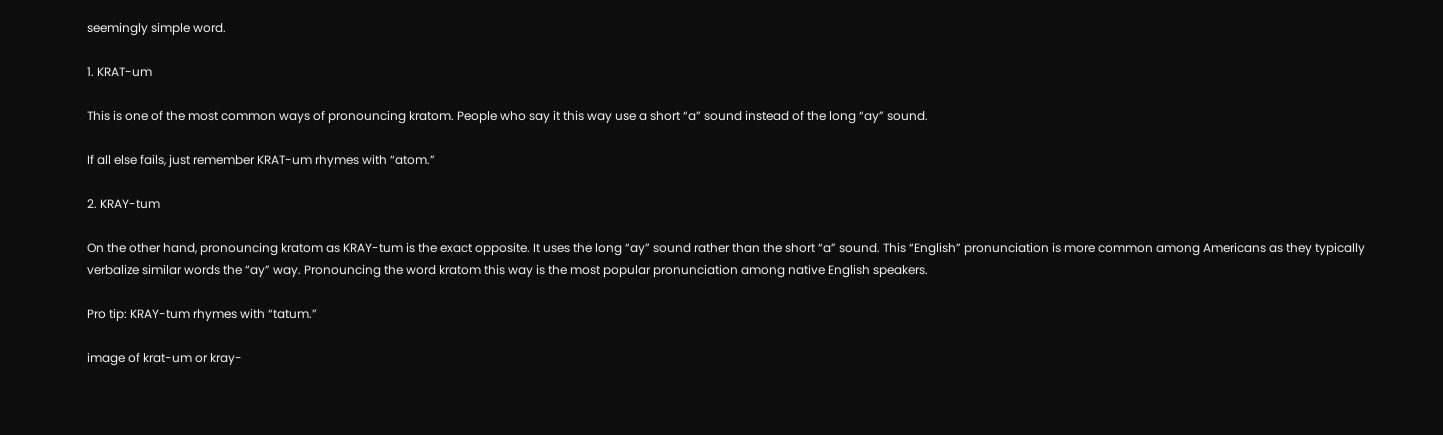seemingly simple word.

1. KRAT-um

This is one of the most common ways of pronouncing kratom. People who say it this way use a short “a” sound instead of the long “ay” sound.

If all else fails, just remember KRAT-um rhymes with “atom.”

2. KRAY-tum

On the other hand, pronouncing kratom as KRAY-tum is the exact opposite. It uses the long “ay” sound rather than the short “a” sound. This “English” pronunciation is more common among Americans as they typically verbalize similar words the “ay” way. Pronouncing the word kratom this way is the most popular pronunciation among native English speakers.

Pro tip: KRAY-tum rhymes with “tatum.”

image of krat-um or kray-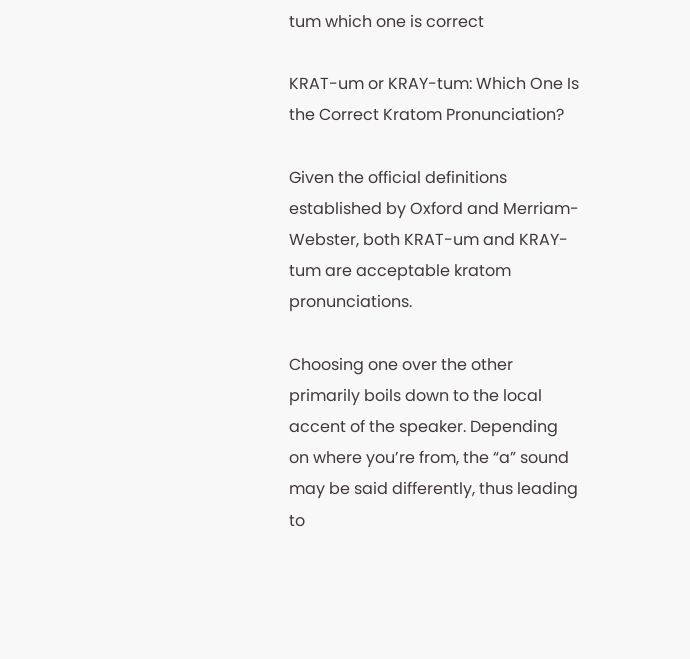tum which one is correct

KRAT-um or KRAY-tum: Which One Is the Correct Kratom Pronunciation?

Given the official definitions established by Oxford and Merriam-Webster, both KRAT-um and KRAY-tum are acceptable kratom pronunciations.

Choosing one over the other primarily boils down to the local accent of the speaker. Depending on where you’re from, the “a” sound may be said differently, thus leading to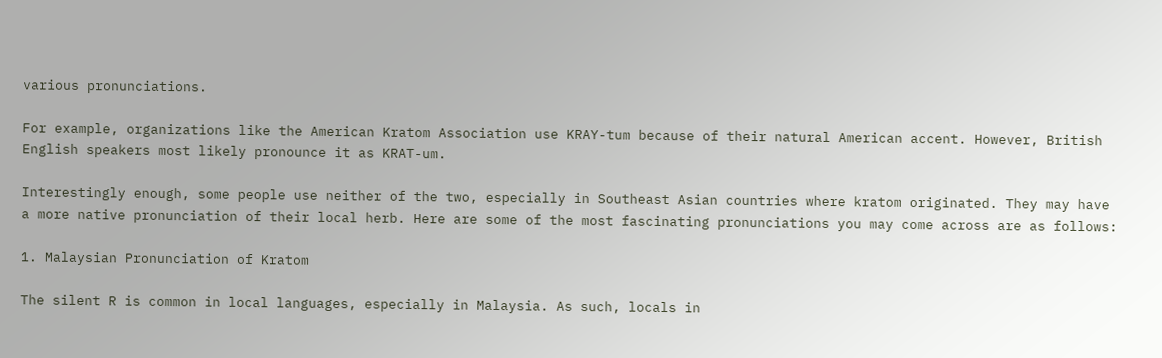various pronunciations.

For example, organizations like the American Kratom Association use KRAY-tum because of their natural American accent. However, British English speakers most likely pronounce it as KRAT-um.

Interestingly enough, some people use neither of the two, especially in Southeast Asian countries where kratom originated. They may have a more native pronunciation of their local herb. Here are some of the most fascinating pronunciations you may come across are as follows:

1. Malaysian Pronunciation of Kratom

The silent R is common in local languages, especially in Malaysia. As such, locals in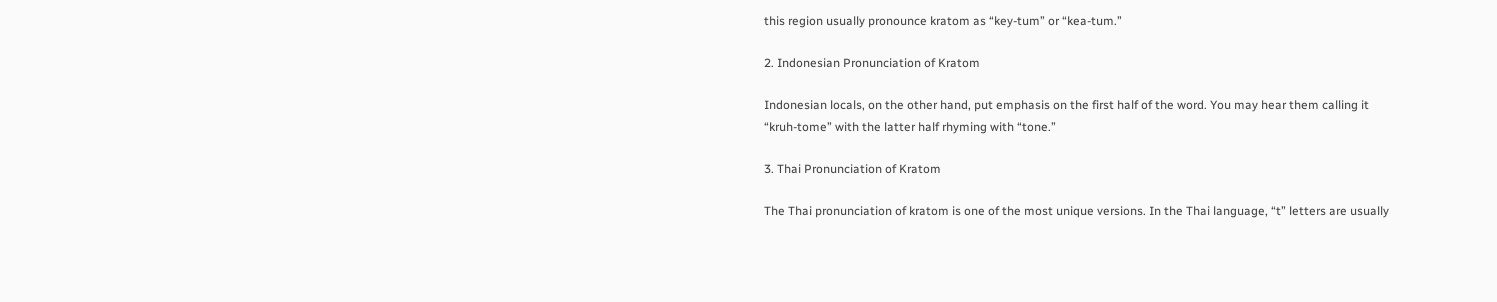this region usually pronounce kratom as “key-tum” or “kea-tum.”

2. Indonesian Pronunciation of Kratom

Indonesian locals, on the other hand, put emphasis on the first half of the word. You may hear them calling it “kruh-tome” with the latter half rhyming with “tone.”

3. Thai Pronunciation of Kratom

The Thai pronunciation of kratom is one of the most unique versions. In the Thai language, “t” letters are usually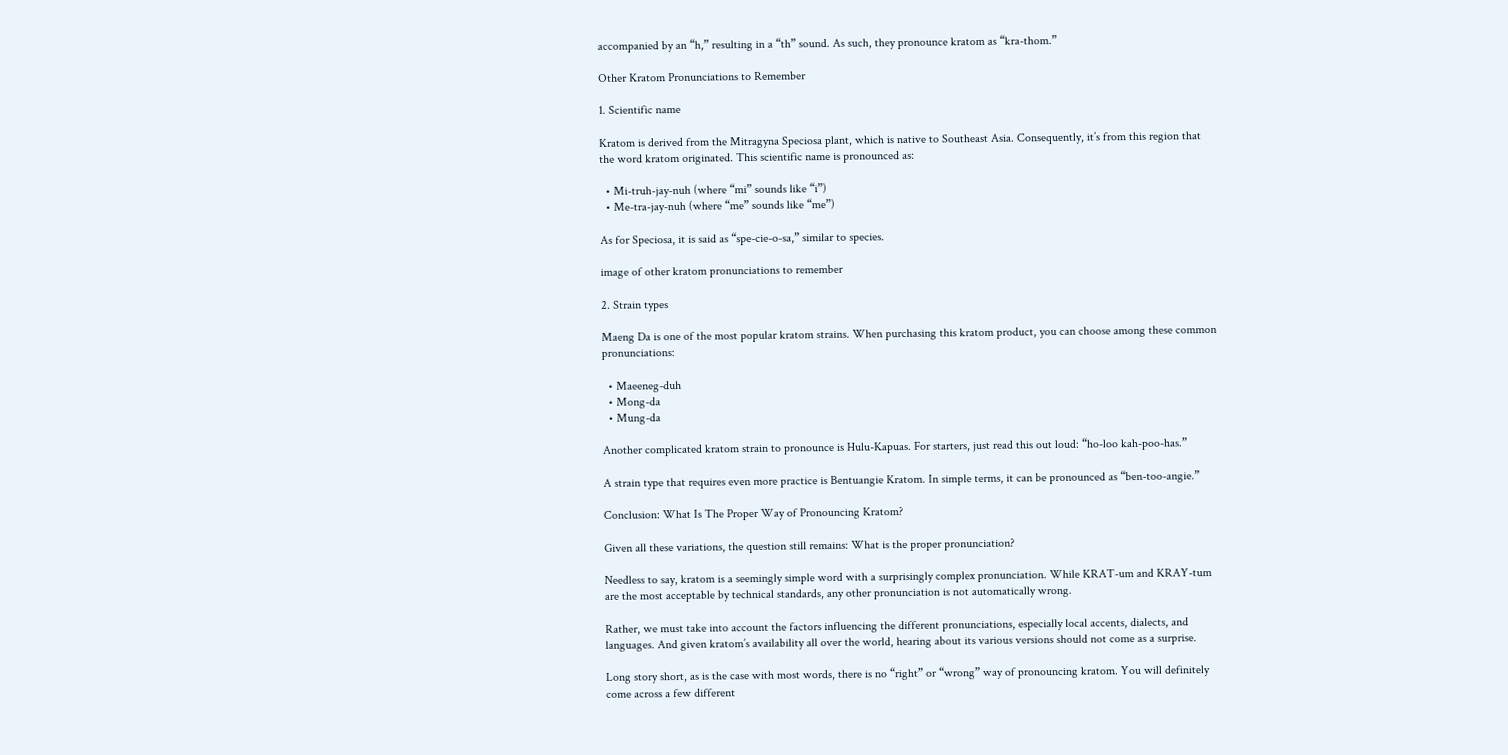accompanied by an “h,” resulting in a “th” sound. As such, they pronounce kratom as “kra-thom.”

Other Kratom Pronunciations to Remember

1. Scientific name

Kratom is derived from the Mitragyna Speciosa plant, which is native to Southeast Asia. Consequently, it’s from this region that the word kratom originated. This scientific name is pronounced as:

  • Mi-truh-jay-nuh (where “mi” sounds like “i”)
  • Me-tra-jay-nuh (where “me” sounds like “me”)

As for Speciosa, it is said as “spe-cie-o-sa,” similar to species.

image of other kratom pronunciations to remember

2. Strain types

Maeng Da is one of the most popular kratom strains. When purchasing this kratom product, you can choose among these common pronunciations:

  • Maeeneg-duh
  • Mong-da
  • Mung-da

Another complicated kratom strain to pronounce is Hulu-Kapuas. For starters, just read this out loud: “ho-loo kah-poo-has.”

A strain type that requires even more practice is Bentuangie Kratom. In simple terms, it can be pronounced as “ben-too-angie.”

Conclusion: What Is The Proper Way of Pronouncing Kratom?

Given all these variations, the question still remains: What is the proper pronunciation?

Needless to say, kratom is a seemingly simple word with a surprisingly complex pronunciation. While KRAT-um and KRAY-tum are the most acceptable by technical standards, any other pronunciation is not automatically wrong.

Rather, we must take into account the factors influencing the different pronunciations, especially local accents, dialects, and languages. And given kratom’s availability all over the world, hearing about its various versions should not come as a surprise.

Long story short, as is the case with most words, there is no “right” or “wrong” way of pronouncing kratom. You will definitely come across a few different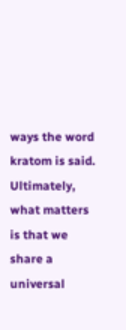ways the word kratom is said. Ultimately, what matters is that we share a universal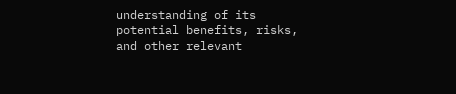understanding of its potential benefits, risks, and other relevant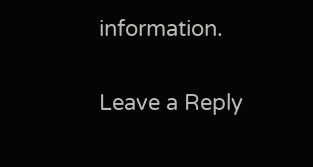information.

Leave a Reply